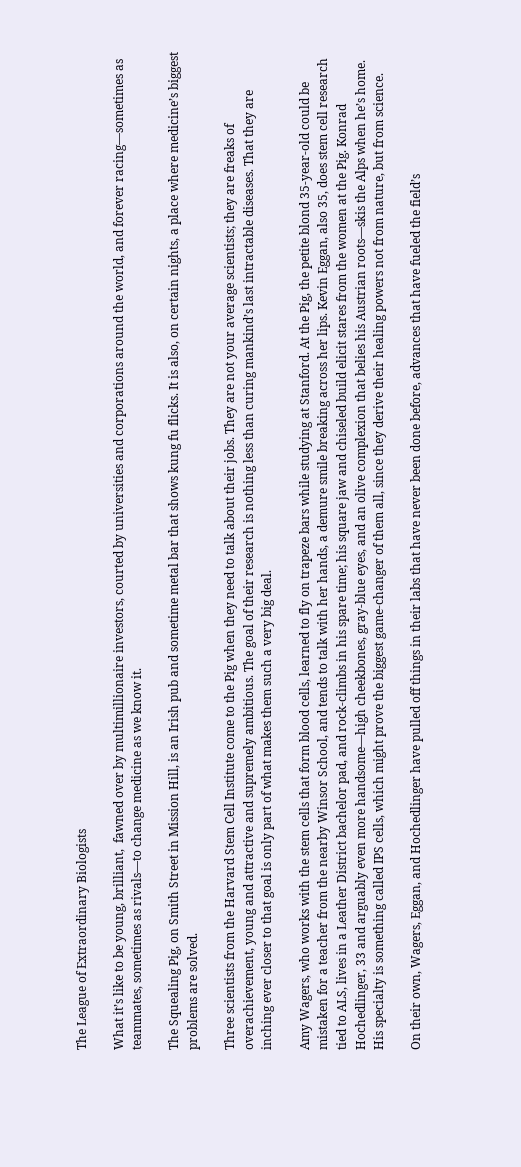The League of Extraordinary Biologists

What it’s like to be young, brilliant,  fawned over by multimillionaire investors, courted by universities and corporations around the world, and forever racing—sometimes as teammates, sometimes as rivals—to change medicine as we know it.

The Squealing Pig, on Smith Street in Mission Hill, is an Irish pub and sometime metal bar that shows kung fu flicks. It is also, on certain nights, a place where medicine’s biggest problems are solved.

Three scientists from the Harvard Stem Cell Institute come to the Pig when they need to talk about their jobs. They are not your average scientists; they are freaks of overachievement, young and attractive and supremely ambitious. The goal of their research is nothing less than curing mankind’s last intractable diseases. That they are inching ever closer to that goal is only part of what makes them such a very big deal.

Amy Wagers, who works with the stem cells that form blood cells, learned to fly on trapeze bars while studying at Stanford. At the Pig, the petite blond 35-year-old could be mistaken for a teacher from the nearby Winsor School, and tends to talk with her hands, a demure smile breaking across her lips. Kevin Eggan, also 35, does stem cell research tied to ALS, lives in a Leather District bachelor pad, and rock-climbs in his spare time; his square jaw and chiseled build elicit stares from the women at the Pig. Konrad Hochedlinger, 33 and arguably even more handsome—high cheekbones, gray-blue eyes, and an olive complexion that belies his Austrian roots—skis the Alps when he’s home. His specialty is something called IPS cells, which might prove the biggest game-changer of them all, since they derive their healing powers not from nature, but from science.

On their own, Wagers, Eggan, and Hochedlinger have pulled off things in their labs that have never been done before, advances that have fueled the field’s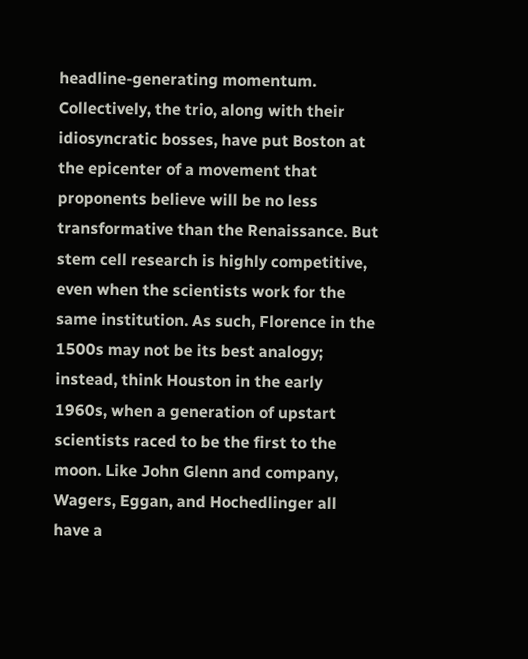headline-generating momentum. Collectively, the trio, along with their idiosyncratic bosses, have put Boston at the epicenter of a movement that proponents believe will be no less transformative than the Renaissance. But stem cell research is highly competitive, even when the scientists work for the same institution. As such, Florence in the 1500s may not be its best analogy; instead, think Houston in the early 1960s, when a generation of upstart scientists raced to be the first to the moon. Like John Glenn and company, Wagers, Eggan, and Hochedlinger all have a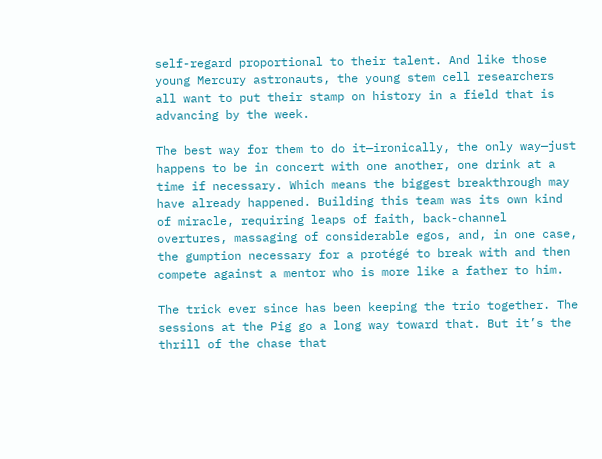self-regard proportional to their talent. And like those young Mercury astronauts, the young stem cell researchers all want to put their stamp on history in a field that is advancing by the week.

The best way for them to do it—ironically, the only way—just happens to be in concert with one another, one drink at a time if necessary. Which means the biggest breakthrough may have already happened. Building this team was its own kind of miracle, requiring leaps of faith, back-channel overtures, massaging of considerable egos, and, in one case, the gumption necessary for a protégé to break with and then compete against a mentor who is more like a father to him.

The trick ever since has been keeping the trio together. The sessions at the Pig go a long way toward that. But it’s the thrill of the chase that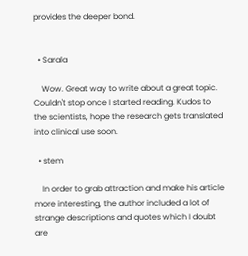provides the deeper bond.


  • Sarala

    Wow. Great way to write about a great topic. Couldn't stop once I started reading. Kudos to the scientists, hope the research gets translated into clinical use soon.

  • stem

    In order to grab attraction and make his article more interesting, the author included a lot of strange descriptions and quotes which I doubt are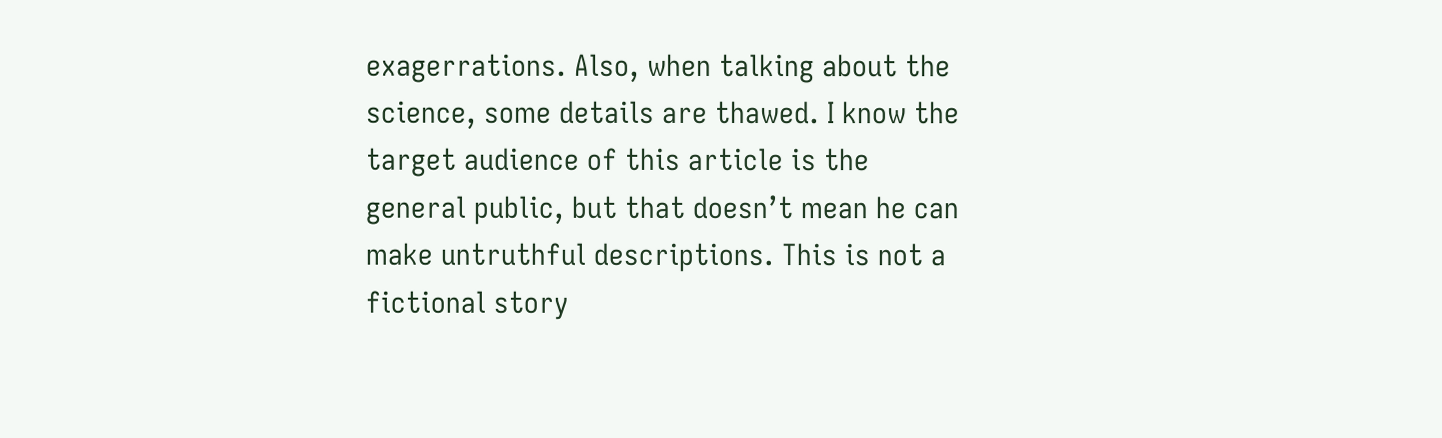exagerrations. Also, when talking about the science, some details are thawed. I know the target audience of this article is the general public, but that doesn’t mean he can make untruthful descriptions. This is not a fictional story